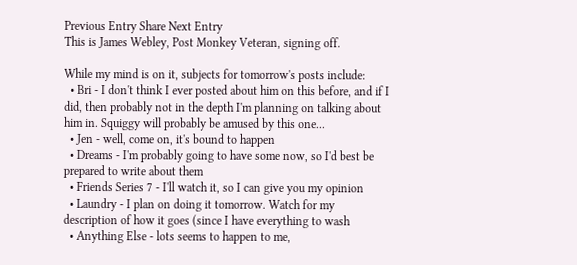Previous Entry Share Next Entry
This is James Webley, Post Monkey Veteran, signing off.

While my mind is on it, subjects for tomorrow's posts include:
  • Bri - I don't think I ever posted about him on this before, and if I did, then probably not in the depth I'm planning on talking about him in. Squiggy will probably be amused by this one...
  • Jen - well, come on, it's bound to happen
  • Dreams - I'm probably going to have some now, so I'd best be prepared to write about them
  • Friends Series 7 - I'll watch it, so I can give you my opinion
  • Laundry - I plan on doing it tomorrow. Watch for my description of how it goes (since I have everything to wash
  • Anything Else - lots seems to happen to me,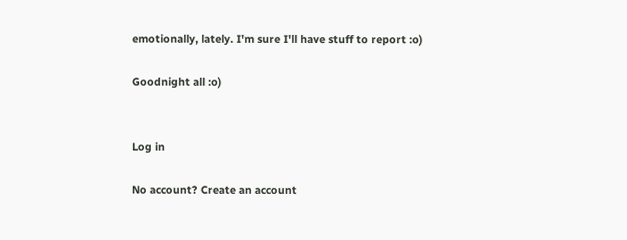emotionally, lately. I'm sure I'll have stuff to report :o)

Goodnight all :o)


Log in

No account? Create an account